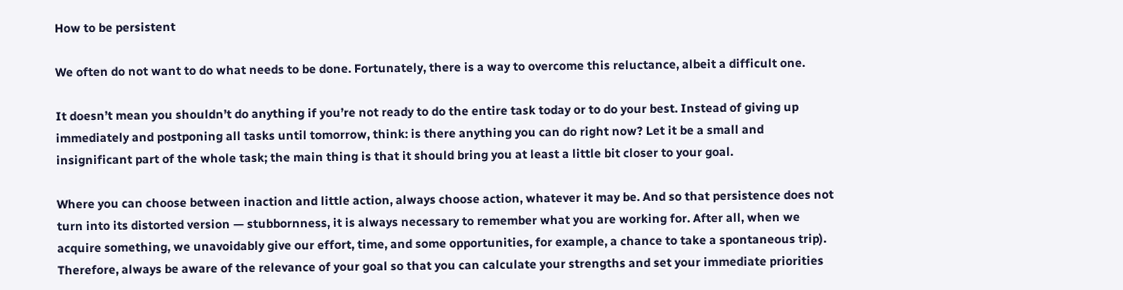How to be persistent

We often do not want to do what needs to be done. Fortunately, there is a way to overcome this reluctance, albeit a difficult one.

It doesn’t mean you shouldn’t do anything if you’re not ready to do the entire task today or to do your best. Instead of giving up immediately and postponing all tasks until tomorrow, think: is there anything you can do right now? Let it be a small and insignificant part of the whole task; the main thing is that it should bring you at least a little bit closer to your goal.

Where you can choose between inaction and little action, always choose action, whatever it may be. And so that persistence does not turn into its distorted version — stubbornness, it is always necessary to remember what you are working for. After all, when we acquire something, we unavoidably give our effort, time, and some opportunities, for example, a chance to take a spontaneous trip). Therefore, always be aware of the relevance of your goal so that you can calculate your strengths and set your immediate priorities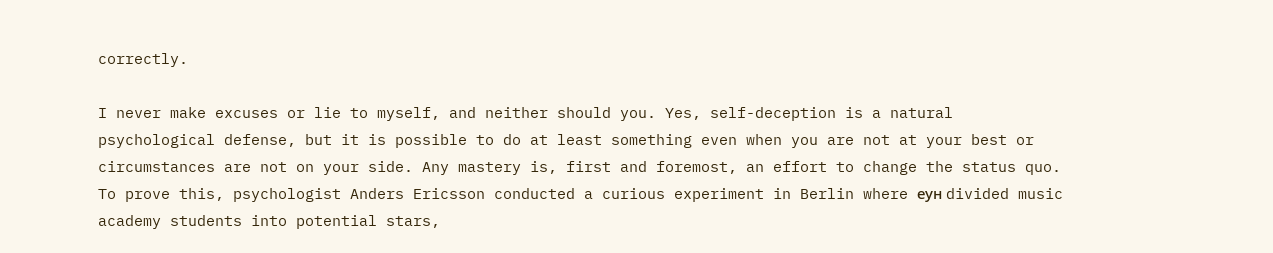correctly.

I never make excuses or lie to myself, and neither should you. Yes, self-deception is a natural psychological defense, but it is possible to do at least something even when you are not at your best or circumstances are not on your side. Any mastery is, first and foremost, an effort to change the status quo. To prove this, psychologist Anders Ericsson conducted a curious experiment in Berlin where еун divided music academy students into potential stars,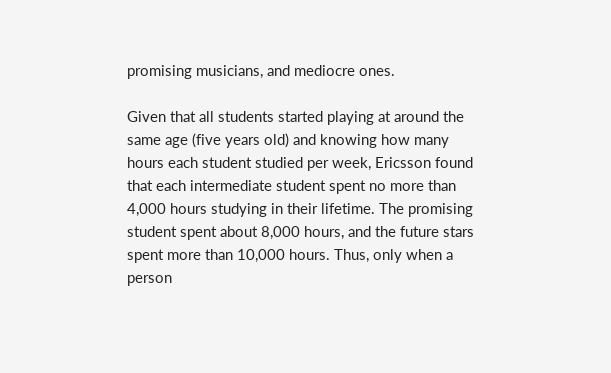promising musicians, and mediocre ones.

Given that all students started playing at around the same age (five years old) and knowing how many hours each student studied per week, Ericsson found that each intermediate student spent no more than 4,000 hours studying in their lifetime. The promising student spent about 8,000 hours, and the future stars spent more than 10,000 hours. Thus, only when a person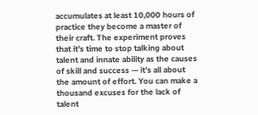accumulates at least 10,000 hours of practice they become a master of their craft. The experiment proves that it’s time to stop talking about talent and innate ability as the causes of skill and success — it’s all about the amount of effort. You can make a thousand excuses for the lack of talent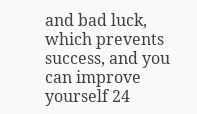and bad luck, which prevents success, and you can improve yourself 24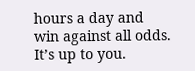hours a day and win against all odds. It’s up to you.